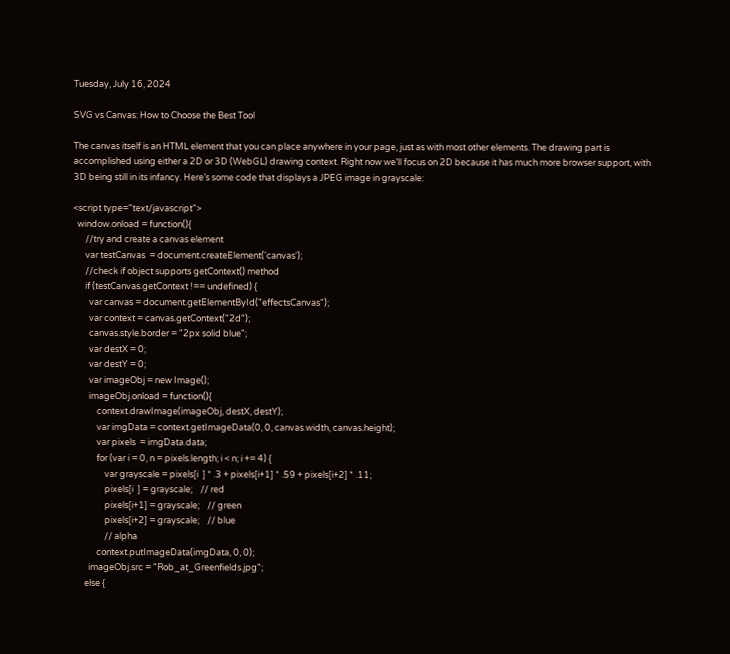Tuesday, July 16, 2024

SVG vs Canvas: How to Choose the Best Tool

The canvas itself is an HTML element that you can place anywhere in your page, just as with most other elements. The drawing part is accomplished using either a 2D or 3D (WebGL) drawing context. Right now we’ll focus on 2D because it has much more browser support, with 3D being still in its infancy. Here’s some code that displays a JPEG image in grayscale:

<script type="text/javascript">
  window.onload = function(){
      //try and create a canvas element
      var testCanvas  = document.createElement('canvas');
      //check if object supports getContext() method
      if (testCanvas.getContext !== undefined) {
        var canvas = document.getElementById("effectsCanvas");
        var context = canvas.getContext("2d");
        canvas.style.border = "2px solid blue";
        var destX = 0;
        var destY = 0;
        var imageObj = new Image();
        imageObj.onload = function(){
            context.drawImage(imageObj, destX, destY);
            var imgData = context.getImageData(0, 0, canvas.width, canvas.height);
            var pixels  = imgData.data;
            for (var i = 0, n = pixels.length; i < n; i += 4) {
                var grayscale = pixels[i  ] * .3 + pixels[i+1] * .59 + pixels[i+2] * .11;
                pixels[i  ] = grayscale;    // red
                pixels[i+1] = grayscale;    // green
                pixels[i+2] = grayscale;    // blue
                // alpha
            context.putImageData(imgData, 0, 0);
        imageObj.src = "Rob_at_Greenfields.jpg";
      else {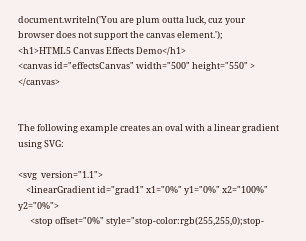document.writeln('You are plum outta luck, cuz your browser does not support the canvas element.');
<h1>HTML5 Canvas Effects Demo</h1>
<canvas id="effectsCanvas" width="500" height="550" > </canvas>


The following example creates an oval with a linear gradient using SVG:

<svg  version="1.1">
    <linearGradient id="grad1" x1="0%" y1="0%" x2="100%" y2="0%">
      <stop offset="0%" style="stop-color:rgb(255,255,0);stop-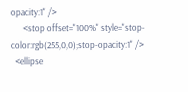opacity:1" />
      <stop offset="100%" style="stop-color:rgb(255,0,0);stop-opacity:1" />
  <ellipse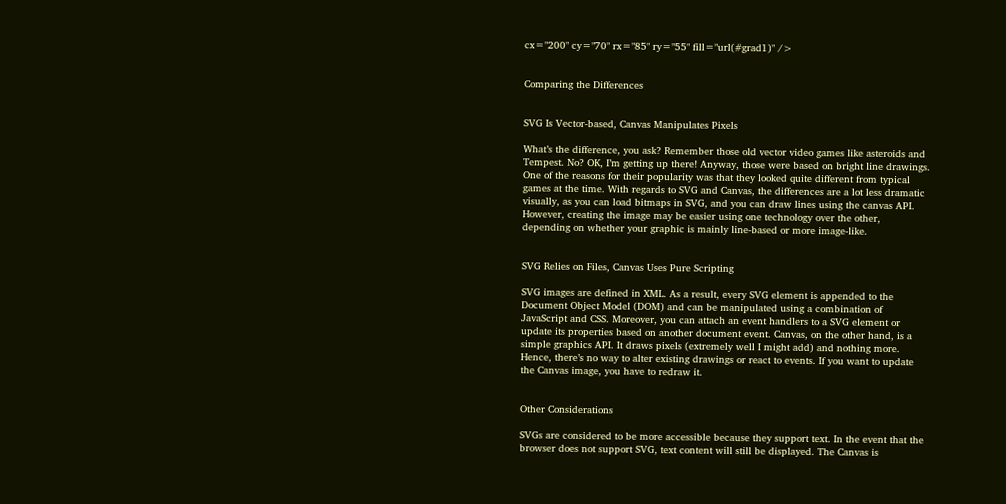cx="200" cy="70" rx="85" ry="55" fill="url(#grad1)" />


Comparing the Differences


SVG Is Vector-based, Canvas Manipulates Pixels

What’s the difference, you ask? Remember those old vector video games like asteroids and Tempest. No? OK, I’m getting up there! Anyway, those were based on bright line drawings. One of the reasons for their popularity was that they looked quite different from typical games at the time. With regards to SVG and Canvas, the differences are a lot less dramatic visually, as you can load bitmaps in SVG, and you can draw lines using the canvas API. However, creating the image may be easier using one technology over the other, depending on whether your graphic is mainly line-based or more image-like.


SVG Relies on Files, Canvas Uses Pure Scripting

SVG images are defined in XML. As a result, every SVG element is appended to the Document Object Model (DOM) and can be manipulated using a combination of JavaScript and CSS. Moreover, you can attach an event handlers to a SVG element or update its properties based on another document event. Canvas, on the other hand, is a simple graphics API. It draws pixels (extremely well I might add) and nothing more. Hence, there’s no way to alter existing drawings or react to events. If you want to update the Canvas image, you have to redraw it.


Other Considerations

SVGs are considered to be more accessible because they support text. In the event that the browser does not support SVG, text content will still be displayed. The Canvas is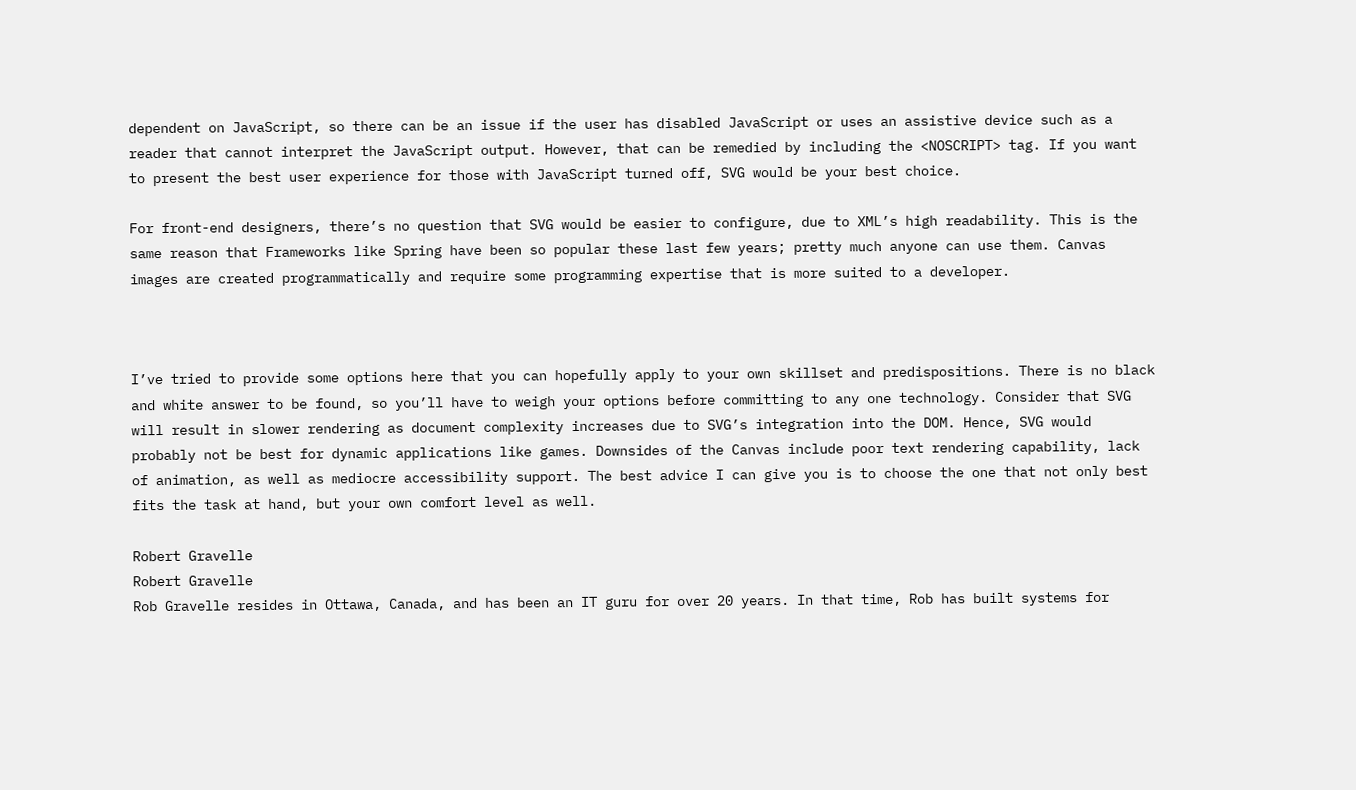dependent on JavaScript, so there can be an issue if the user has disabled JavaScript or uses an assistive device such as a reader that cannot interpret the JavaScript output. However, that can be remedied by including the <NOSCRIPT> tag. If you want to present the best user experience for those with JavaScript turned off, SVG would be your best choice.

For front-end designers, there’s no question that SVG would be easier to configure, due to XML’s high readability. This is the same reason that Frameworks like Spring have been so popular these last few years; pretty much anyone can use them. Canvas images are created programmatically and require some programming expertise that is more suited to a developer.



I’ve tried to provide some options here that you can hopefully apply to your own skillset and predispositions. There is no black and white answer to be found, so you’ll have to weigh your options before committing to any one technology. Consider that SVG will result in slower rendering as document complexity increases due to SVG’s integration into the DOM. Hence, SVG would probably not be best for dynamic applications like games. Downsides of the Canvas include poor text rendering capability, lack of animation, as well as mediocre accessibility support. The best advice I can give you is to choose the one that not only best fits the task at hand, but your own comfort level as well.

Robert Gravelle
Robert Gravelle
Rob Gravelle resides in Ottawa, Canada, and has been an IT guru for over 20 years. In that time, Rob has built systems for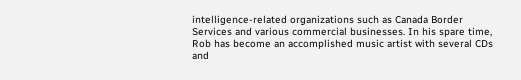intelligence-related organizations such as Canada Border Services and various commercial businesses. In his spare time, Rob has become an accomplished music artist with several CDs and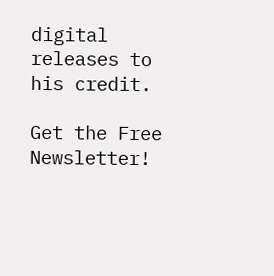digital releases to his credit.

Get the Free Newsletter!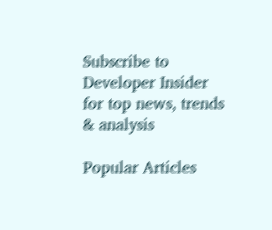Subscribe to Developer Insider for top news, trends & analysis

Popular Articles